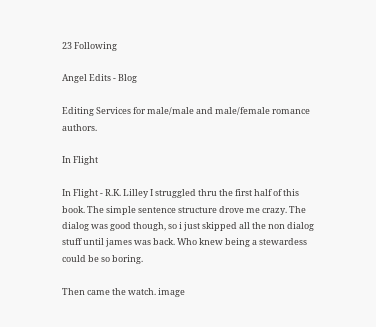23 Following

Angel Edits - Blog

Editing Services for male/male and male/female romance authors.

In Flight

In Flight - R.K. Lilley I struggled thru the first half of this book. The simple sentence structure drove me crazy. The dialog was good though, so i just skipped all the non dialog stuff until james was back. Who knew being a stewardess could be so boring.

Then came the watch. image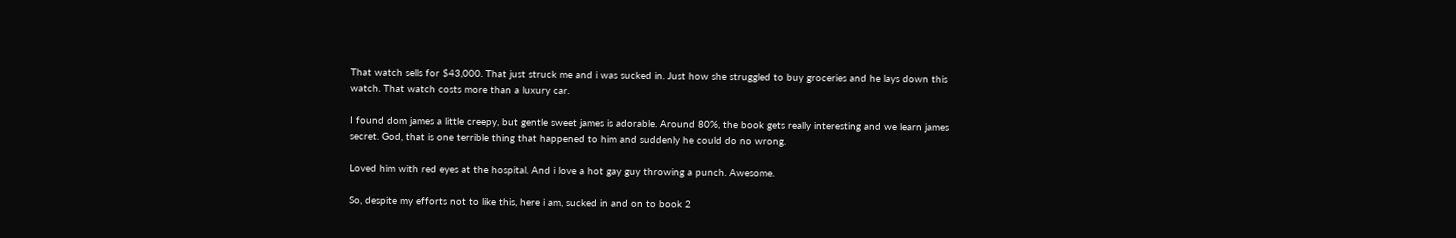That watch sells for $43,000. That just struck me and i was sucked in. Just how she struggled to buy groceries and he lays down this watch. That watch costs more than a luxury car.

I found dom james a little creepy, but gentle sweet james is adorable. Around 80%, the book gets really interesting and we learn james secret. God, that is one terrible thing that happened to him and suddenly he could do no wrong.

Loved him with red eyes at the hospital. And i love a hot gay guy throwing a punch. Awesome.

So, despite my efforts not to like this, here i am, sucked in and on to book 2